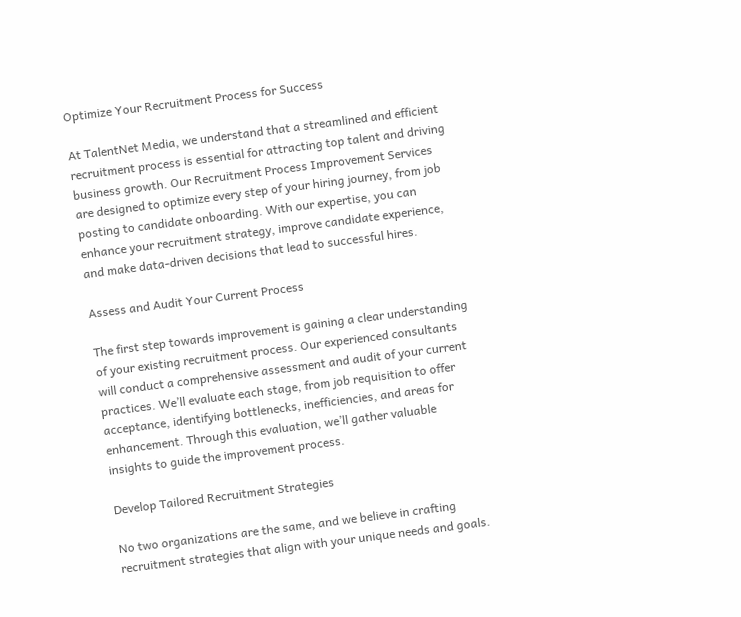Optimize Your Recruitment Process for Success

At TalentNet Media, we understand that a streamlined and efficient recruitment process is essential for attracting top talent and driving business growth. Our Recruitment Process Improvement Services are designed to optimize every step of your hiring journey, from job posting to candidate onboarding. With our expertise, you can enhance your recruitment strategy, improve candidate experience, and make data-driven decisions that lead to successful hires.

Assess and Audit Your Current Process

The first step towards improvement is gaining a clear understanding of your existing recruitment process. Our experienced consultants will conduct a comprehensive assessment and audit of your current practices. We’ll evaluate each stage, from job requisition to offer acceptance, identifying bottlenecks, inefficiencies, and areas for enhancement. Through this evaluation, we’ll gather valuable insights to guide the improvement process.

Develop Tailored Recruitment Strategies

No two organizations are the same, and we believe in crafting recruitment strategies that align with your unique needs and goals.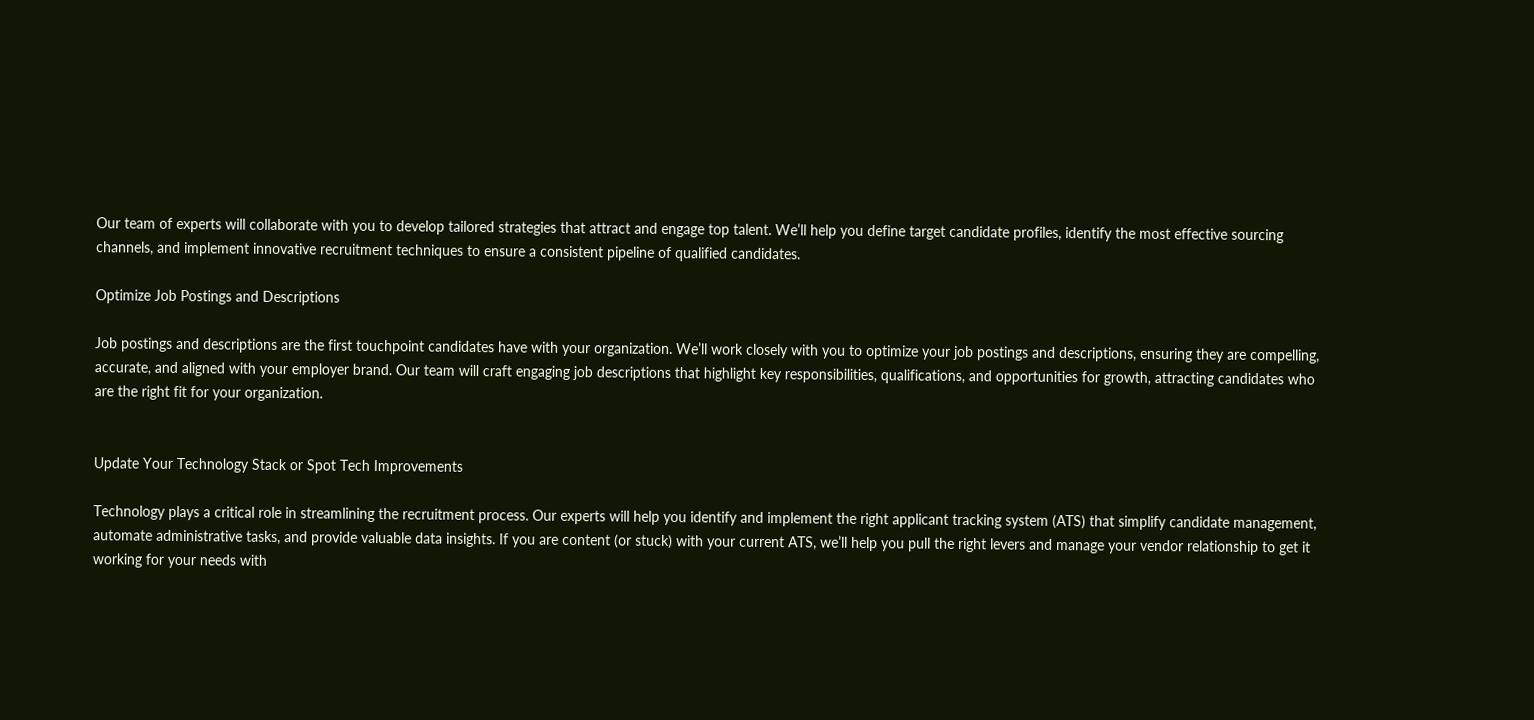Our team of experts will collaborate with you to develop tailored strategies that attract and engage top talent. We’ll help you define target candidate profiles, identify the most effective sourcing channels, and implement innovative recruitment techniques to ensure a consistent pipeline of qualified candidates.

Optimize Job Postings and Descriptions

Job postings and descriptions are the first touchpoint candidates have with your organization. We’ll work closely with you to optimize your job postings and descriptions, ensuring they are compelling, accurate, and aligned with your employer brand. Our team will craft engaging job descriptions that highlight key responsibilities, qualifications, and opportunities for growth, attracting candidates who are the right fit for your organization.


Update Your Technology Stack or Spot Tech Improvements

Technology plays a critical role in streamlining the recruitment process. Our experts will help you identify and implement the right applicant tracking system (ATS) that simplify candidate management, automate administrative tasks, and provide valuable data insights. If you are content (or stuck) with your current ATS, we’ll help you pull the right levers and manage your vendor relationship to get it working for your needs with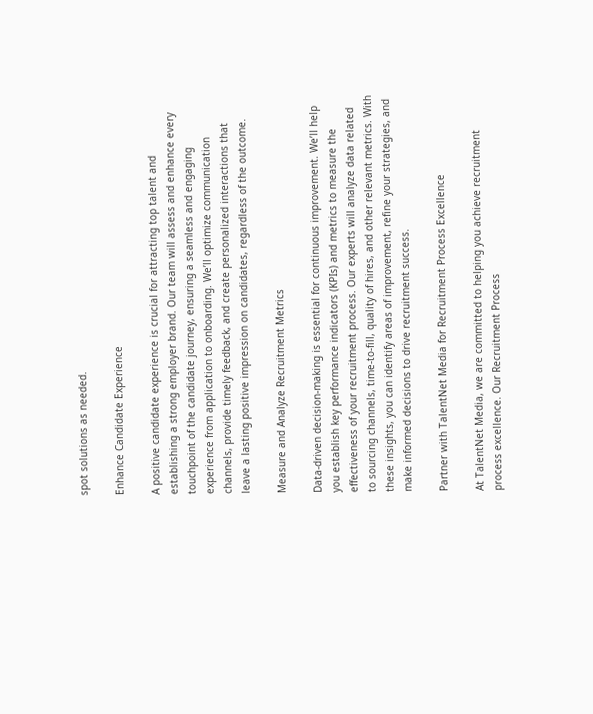spot solutions as needed.

Enhance Candidate Experience

A positive candidate experience is crucial for attracting top talent and establishing a strong employer brand. Our team will assess and enhance every touchpoint of the candidate journey, ensuring a seamless and engaging experience from application to onboarding. We’ll optimize communication channels, provide timely feedback, and create personalized interactions that leave a lasting positive impression on candidates, regardless of the outcome.

Measure and Analyze Recruitment Metrics

Data-driven decision-making is essential for continuous improvement. We’ll help you establish key performance indicators (KPIs) and metrics to measure the effectiveness of your recruitment process. Our experts will analyze data related to sourcing channels, time-to-fill, quality of hires, and other relevant metrics. With these insights, you can identify areas of improvement, refine your strategies, and make informed decisions to drive recruitment success.

Partner with TalentNet Media for Recruitment Process Excellence

At TalentNet Media, we are committed to helping you achieve recruitment process excellence. Our Recruitment Process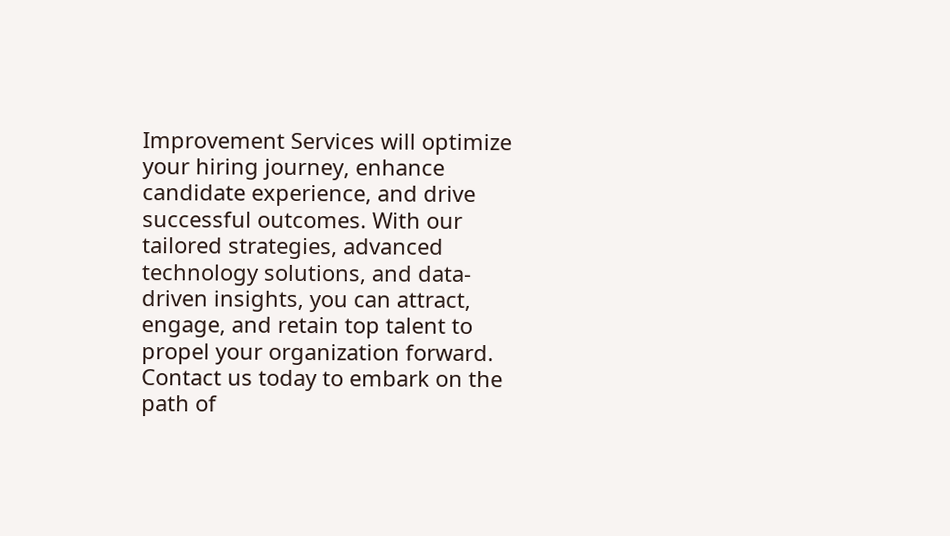Improvement Services will optimize your hiring journey, enhance candidate experience, and drive successful outcomes. With our tailored strategies, advanced technology solutions, and data-driven insights, you can attract, engage, and retain top talent to propel your organization forward. Contact us today to embark on the path of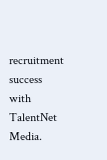recruitment success with TalentNet Media.